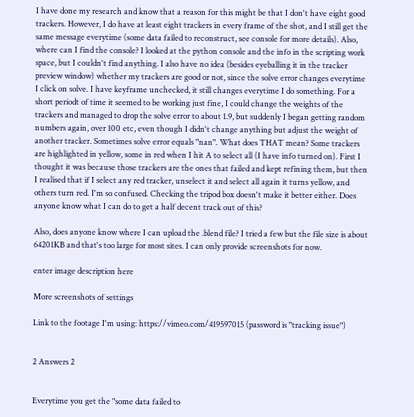I have done my research and know that a reason for this might be that I don't have eight good trackers. However, I do have at least eight trackers in every frame of the shot, and I still get the same message everytime (some data failed to reconstruct, see console for more details). Also, where can I find the console? I looked at the python console and the info in the scripting work space, but I couldn't find anything. I also have no idea (besides eyeballing it in the tracker preview window) whether my trackers are good or not, since the solve error changes everytime I click on solve. I have keyframe unchecked, it still changes everytime I do something. For a short periodt of time it seemed to be working just fine, I could change the weights of the trackers and managed to drop the solve error to about 1.9, but suddenly I began getting random numbers again, over 100 etc, even though I didn't change anything but adjust the weight of another tracker. Sometimes solve error equals "nan". What does THAT mean? Some trackers are highlighted in yellow, some in red when I hit A to select all (I have info turned on). First I thought it was because those trackers are the ones that failed and kept refining them, but then I realised that if I select any red tracker, unselect it and select all again it turns yellow, and others turn red. I'm so confused. Checking the tripod box doesn't make it better either. Does anyone know what I can do to get a half decent track out of this?

Also, does anyone know where I can upload the .blend file? I tried a few but the file size is about 64201KB and that's too large for most sites. I can only provide screenshots for now.

enter image description here

More screenshots of settings

Link to the footage I'm using: https://vimeo.com/419597015 (password is "tracking issue")


2 Answers 2


Everytime you get the "some data failed to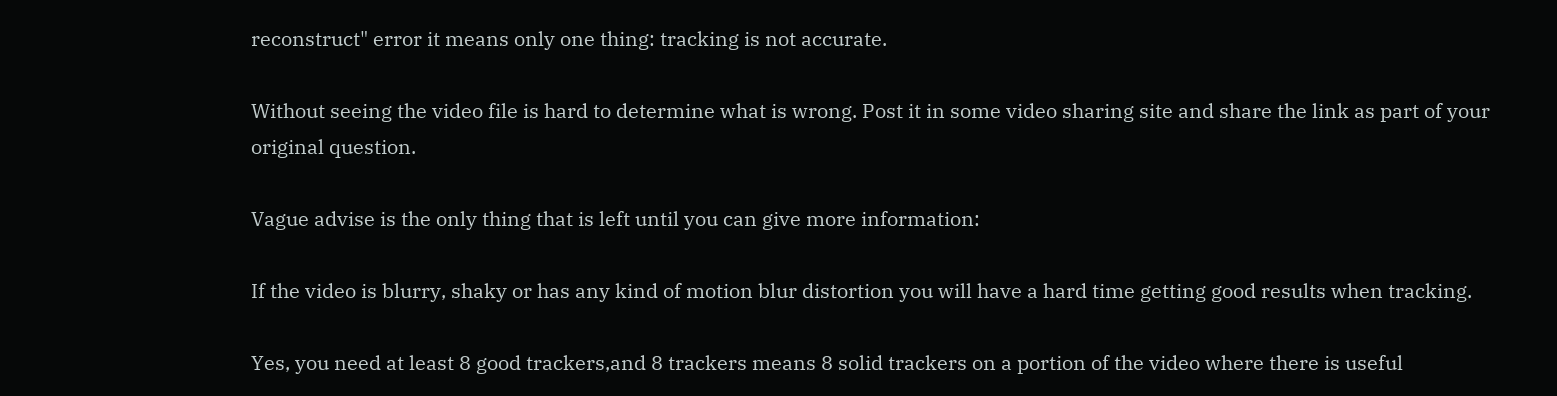reconstruct" error it means only one thing: tracking is not accurate.

Without seeing the video file is hard to determine what is wrong. Post it in some video sharing site and share the link as part of your original question.

Vague advise is the only thing that is left until you can give more information:

If the video is blurry, shaky or has any kind of motion blur distortion you will have a hard time getting good results when tracking.

Yes, you need at least 8 good trackers,and 8 trackers means 8 solid trackers on a portion of the video where there is useful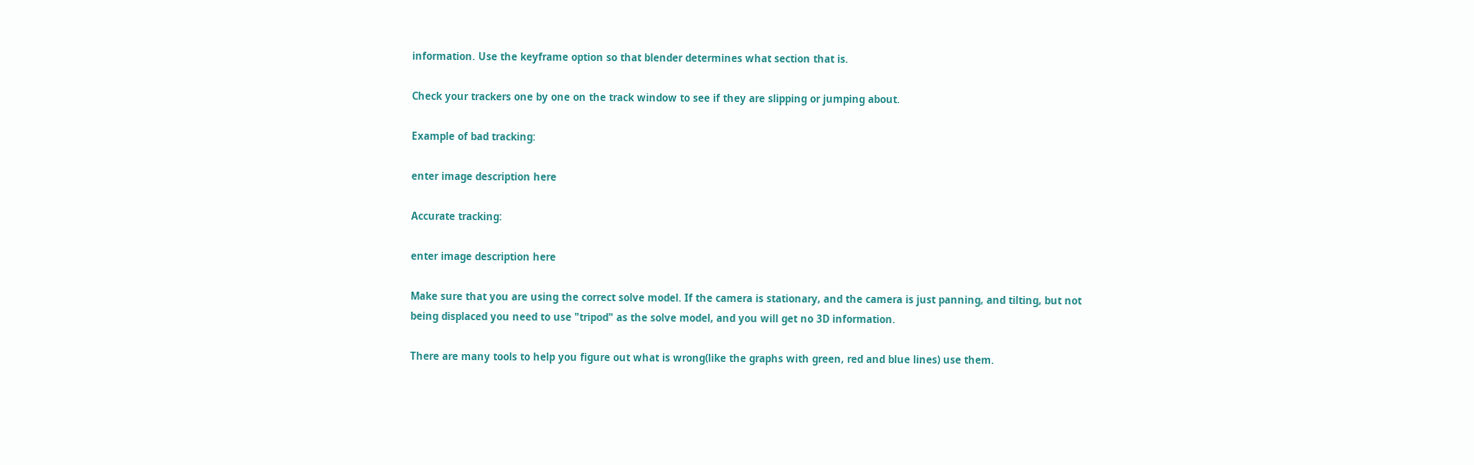information. Use the keyframe option so that blender determines what section that is.

Check your trackers one by one on the track window to see if they are slipping or jumping about.

Example of bad tracking:

enter image description here

Accurate tracking:

enter image description here

Make sure that you are using the correct solve model. If the camera is stationary, and the camera is just panning, and tilting, but not being displaced you need to use "tripod" as the solve model, and you will get no 3D information.

There are many tools to help you figure out what is wrong(like the graphs with green, red and blue lines) use them.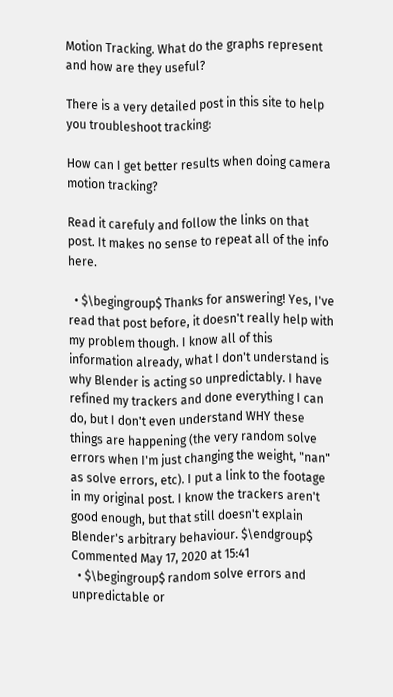Motion Tracking. What do the graphs represent and how are they useful?

There is a very detailed post in this site to help you troubleshoot tracking:

How can I get better results when doing camera motion tracking?

Read it carefuly and follow the links on that post. It makes no sense to repeat all of the info here.

  • $\begingroup$ Thanks for answering! Yes, I've read that post before, it doesn't really help with my problem though. I know all of this information already, what I don't understand is why Blender is acting so unpredictably. I have refined my trackers and done everything I can do, but I don't even understand WHY these things are happening (the very random solve errors when I'm just changing the weight, "nan" as solve errors, etc). I put a link to the footage in my original post. I know the trackers aren't good enough, but that still doesn't explain Blender's arbitrary behaviour. $\endgroup$ Commented May 17, 2020 at 15:41
  • $\begingroup$ random solve errors and unpredictable or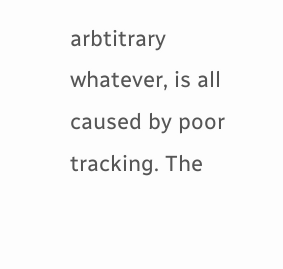arbtitrary whatever, is all caused by poor tracking. The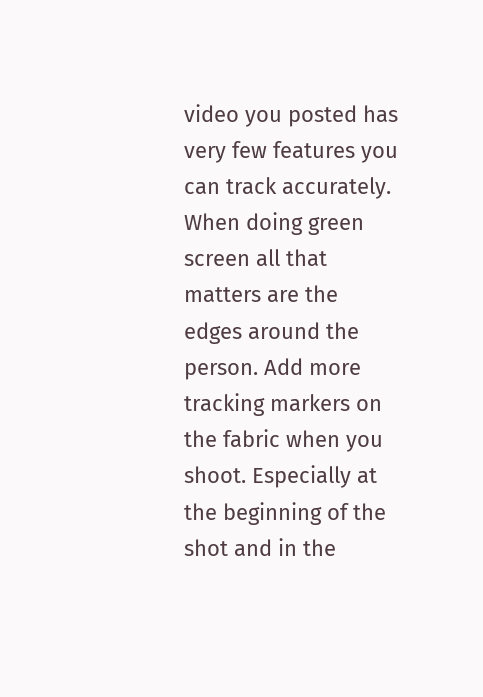video you posted has very few features you can track accurately. When doing green screen all that matters are the edges around the person. Add more tracking markers on the fabric when you shoot. Especially at the beginning of the shot and in the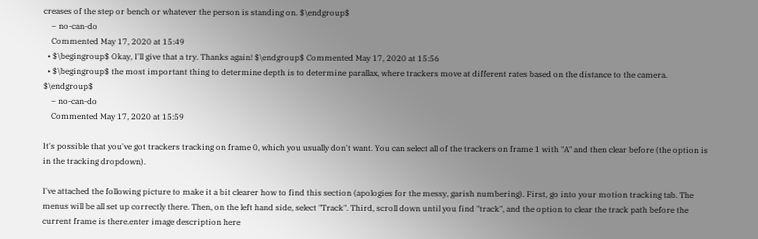creases of the step or bench or whatever the person is standing on. $\endgroup$
    – no-can-do
    Commented May 17, 2020 at 15:49
  • $\begingroup$ Okay, I'll give that a try. Thanks again! $\endgroup$ Commented May 17, 2020 at 15:56
  • $\begingroup$ the most important thing to determine depth is to determine parallax, where trackers move at different rates based on the distance to the camera. $\endgroup$
    – no-can-do
    Commented May 17, 2020 at 15:59

It's possible that you've got trackers tracking on frame 0, which you usually don't want. You can select all of the trackers on frame 1 with "A" and then clear before (the option is in the tracking dropdown).

I've attached the following picture to make it a bit clearer how to find this section (apologies for the messy, garish numbering). First, go into your motion tracking tab. The menus will be all set up correctly there. Then, on the left hand side, select "Track". Third, scroll down until you find "track", and the option to clear the track path before the current frame is there.enter image description here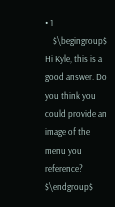• 1
    $\begingroup$ Hi Kyle, this is a good answer. Do you think you could provide an image of the menu you reference? $\endgroup$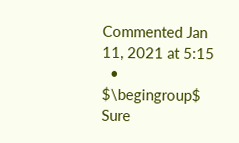Commented Jan 11, 2021 at 5:15
  • $\begingroup$ Sure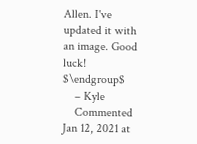Allen. I've updated it with an image. Good luck! $\endgroup$
    – Kyle
    Commented Jan 12, 2021 at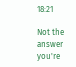18:21

Not the answer you're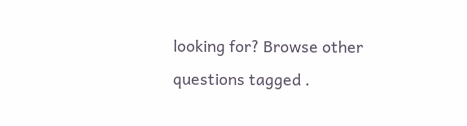looking for? Browse other questions tagged .